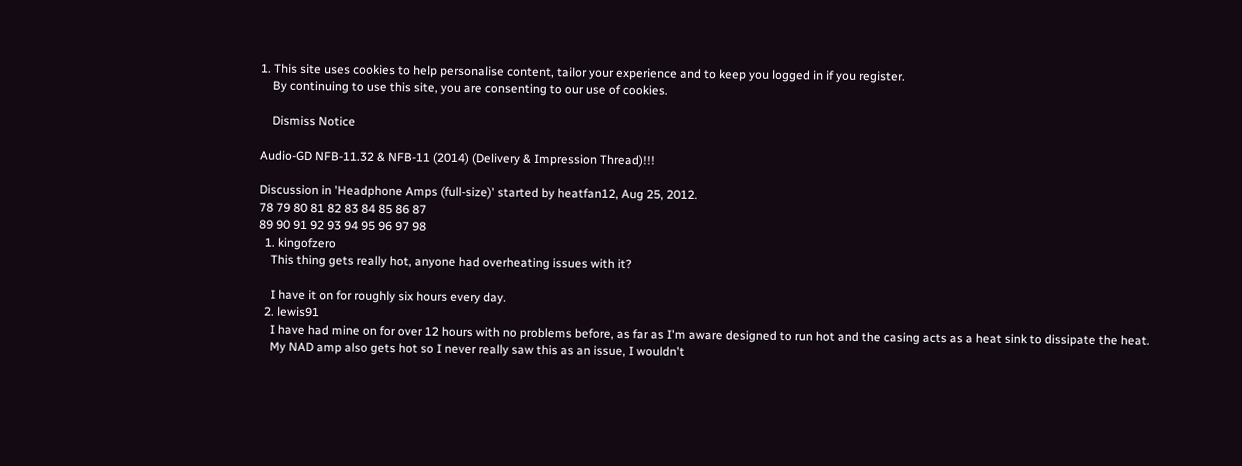1. This site uses cookies to help personalise content, tailor your experience and to keep you logged in if you register.
    By continuing to use this site, you are consenting to our use of cookies.

    Dismiss Notice

Audio-GD NFB-11.32 & NFB-11 (2014) (Delivery & Impression Thread)!!!

Discussion in 'Headphone Amps (full-size)' started by heatfan12, Aug 25, 2012.
78 79 80 81 82 83 84 85 86 87
89 90 91 92 93 94 95 96 97 98
  1. kingofzero
    This thing gets really hot, anyone had overheating issues with it?

    I have it on for roughly six hours every day.
  2. lewis91
    I have had mine on for over 12 hours with no problems before, as far as I'm aware designed to run hot and the casing acts as a heat sink to dissipate the heat.
    My NAD amp also gets hot so I never really saw this as an issue, I wouldn't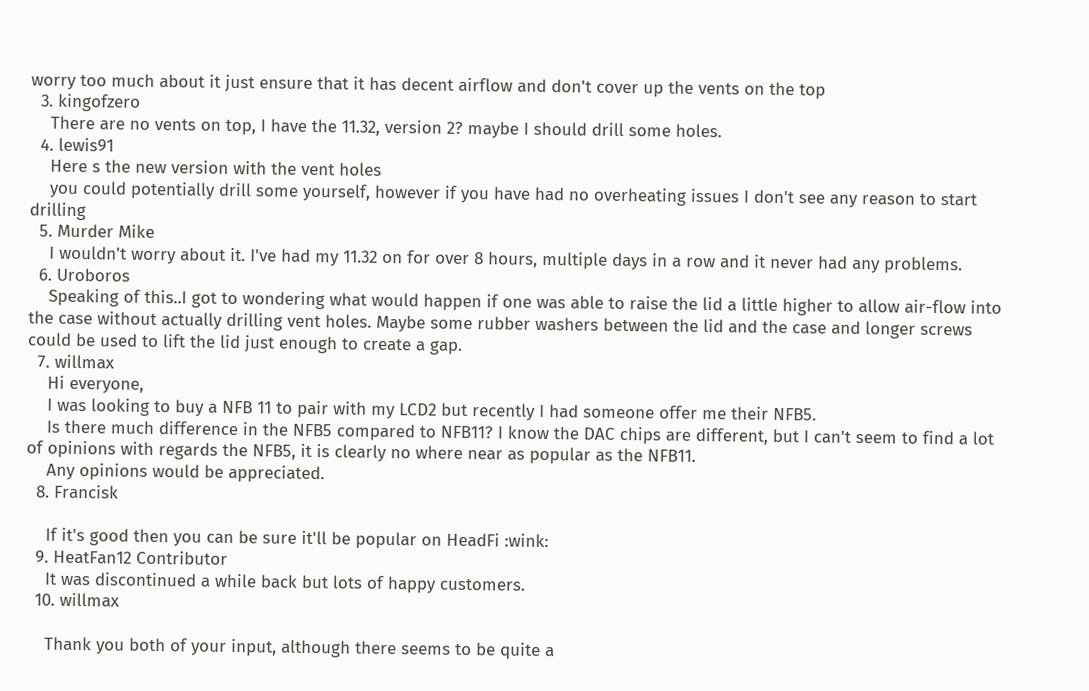worry too much about it just ensure that it has decent airflow and don't cover up the vents on the top
  3. kingofzero
    There are no vents on top, I have the 11.32, version 2? maybe I should drill some holes.
  4. lewis91
    Here s the new version with the vent holes
    you could potentially drill some yourself, however if you have had no overheating issues I don't see any reason to start drilling
  5. Murder Mike
    I wouldn't worry about it. I've had my 11.32 on for over 8 hours, multiple days in a row and it never had any problems.
  6. Uroboros
    Speaking of this..I got to wondering what would happen if one was able to raise the lid a little higher to allow air-flow into the case without actually drilling vent holes. Maybe some rubber washers between the lid and the case and longer screws could be used to lift the lid just enough to create a gap.
  7. willmax
    Hi everyone,
    I was looking to buy a NFB 11 to pair with my LCD2 but recently I had someone offer me their NFB5.
    Is there much difference in the NFB5 compared to NFB11? I know the DAC chips are different, but I can't seem to find a lot of opinions with regards the NFB5, it is clearly no where near as popular as the NFB11.
    Any opinions would be appreciated.
  8. Francisk

    If it's good then you can be sure it'll be popular on HeadFi :wink:
  9. HeatFan12 Contributor
    It was discontinued a while back but lots of happy customers.
  10. willmax

    Thank you both of your input, although there seems to be quite a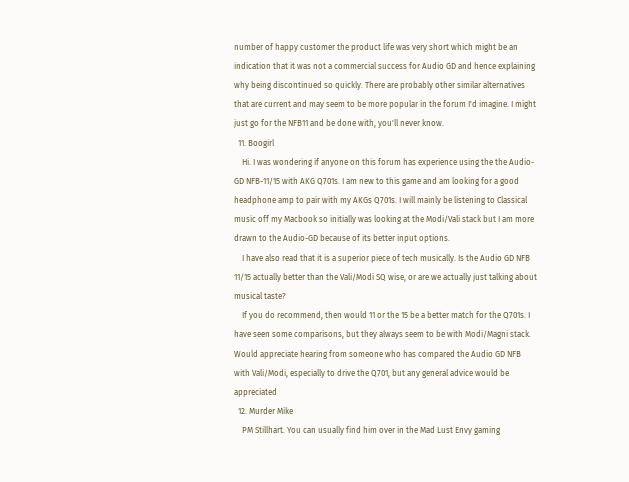number of happy customer the product life was very short which might be an indication that it was not a commercial success for Audio GD and hence explaining why being discontinued so quickly. There are probably other similar alternatives that are current and may seem to be more popular in the forum I'd imagine. I might just go for the NFB11 and be done with, you'll never know.
  11. Boogirl
    Hi. I was wondering if anyone on this forum has experience using the the Audio-GD NFB-11/15 with AKG Q701s. I am new to this game and am looking for a good headphone amp to pair with my AKGs Q701s. I will mainly be listening to Classical music off my Macbook so initially was looking at the Modi/Vali stack but I am more drawn to the Audio-GD because of its better input options.
    I have also read that it is a superior piece of tech musically. Is the Audio GD NFB 11/15 actually better than the Vali/Modi SQ wise, or are we actually just talking about musical taste?
    If you do recommend, then would 11 or the 15 be a better match for the Q701s. I have seen some comparisons, but they always seem to be with Modi/Magni stack. Would appreciate hearing from someone who has compared the Audio GD NFB with Vali/Modi, especially to drive the Q701, but any general advice would be appreciated
  12. Murder Mike
    PM Stillhart. You can usually find him over in the Mad Lust Envy gaming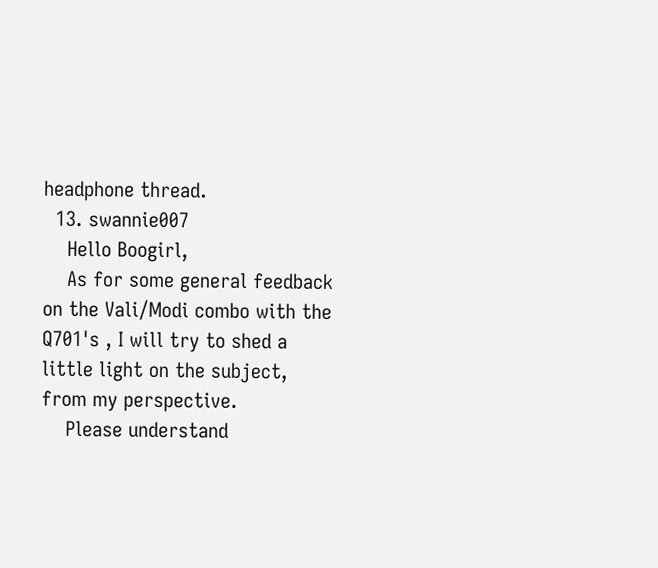headphone thread.
  13. swannie007
    Hello Boogirl,
    As for some general feedback on the Vali/Modi combo with the Q701's , I will try to shed a little light on the subject, from my perspective.
    Please understand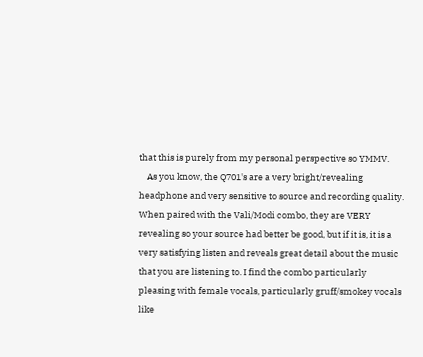that this is purely from my personal perspective so YMMV.
    As you know, the Q701's are a very bright/revealing headphone and very sensitive to source and recording quality. When paired with the Vali/Modi combo, they are VERY revealing so your source had better be good, but if it is, it is a very satisfying listen and reveals great detail about the music that you are listening to. I find the combo particularly pleasing with female vocals, particularly gruff/smokey vocals like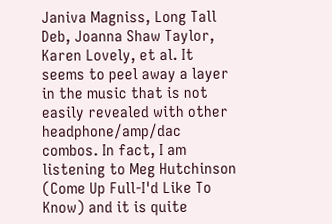Janiva Magniss, Long Tall Deb, Joanna Shaw Taylor, Karen Lovely, et al. It seems to peel away a layer in the music that is not easily revealed with other headphone/amp/dac combos. In fact, I am listening to Meg Hutchinson (Come Up Full-I'd Like To Know) and it is quite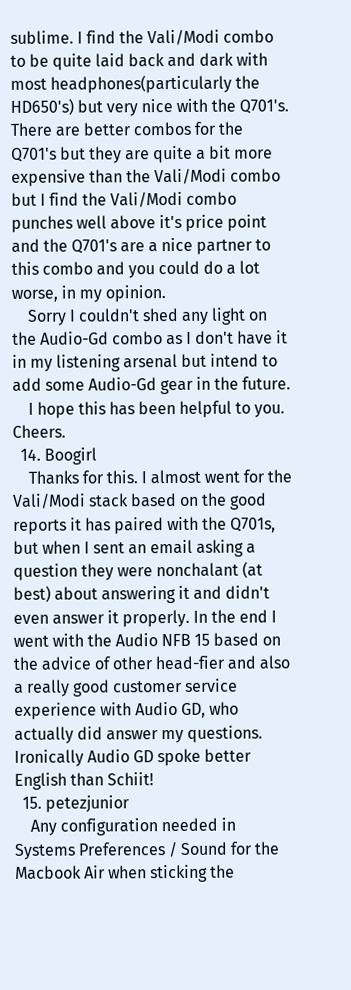sublime. I find the Vali/Modi combo to be quite laid back and dark with most headphones(particularly the HD650's) but very nice with the Q701's. There are better combos for the Q701's but they are quite a bit more expensive than the Vali/Modi combo but I find the Vali/Modi combo punches well above it's price point and the Q701's are a nice partner to this combo and you could do a lot worse, in my opinion.
    Sorry I couldn't shed any light on the Audio-Gd combo as I don't have it in my listening arsenal but intend to add some Audio-Gd gear in the future.
    I hope this has been helpful to you. Cheers.
  14. Boogirl
    Thanks for this. I almost went for the Vali/Modi stack based on the good reports it has paired with the Q701s, but when I sent an email asking a question they were nonchalant (at best) about answering it and didn't even answer it properly. In the end I went with the Audio NFB 15 based on the advice of other head-fier and also a really good customer service experience with Audio GD, who actually did answer my questions. Ironically Audio GD spoke better English than Schiit!
  15. petezjunior
    Any configuration needed in Systems Preferences / Sound for the Macbook Air when sticking the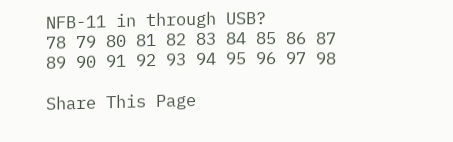NFB-11 in through USB?
78 79 80 81 82 83 84 85 86 87
89 90 91 92 93 94 95 96 97 98

Share This Page